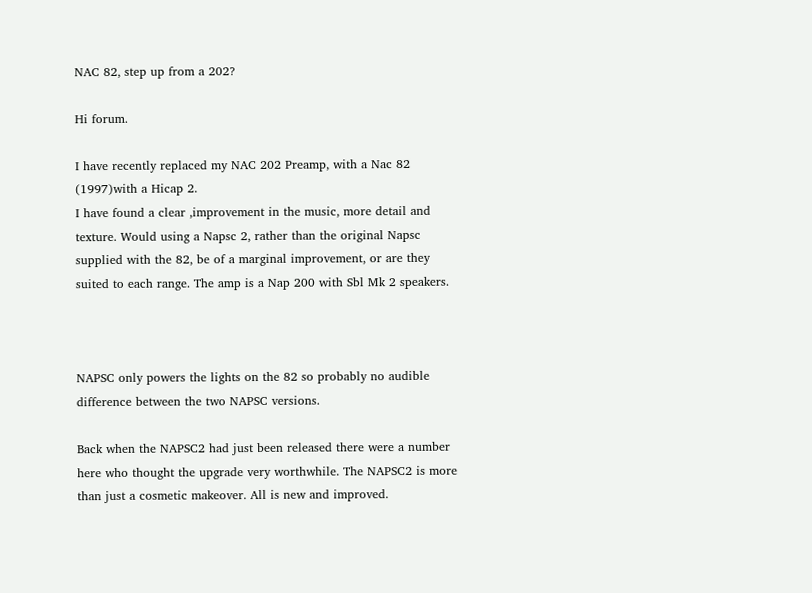NAC 82, step up from a 202?

Hi forum.

I have recently replaced my NAC 202 Preamp, with a Nac 82 (1997)with a Hicap 2.
I have found a clear ,improvement in the music, more detail and texture. Would using a Napsc 2, rather than the original Napsc supplied with the 82, be of a marginal improvement, or are they suited to each range. The amp is a Nap 200 with Sbl Mk 2 speakers.



NAPSC only powers the lights on the 82 so probably no audible difference between the two NAPSC versions.

Back when the NAPSC2 had just been released there were a number here who thought the upgrade very worthwhile. The NAPSC2 is more than just a cosmetic makeover. All is new and improved.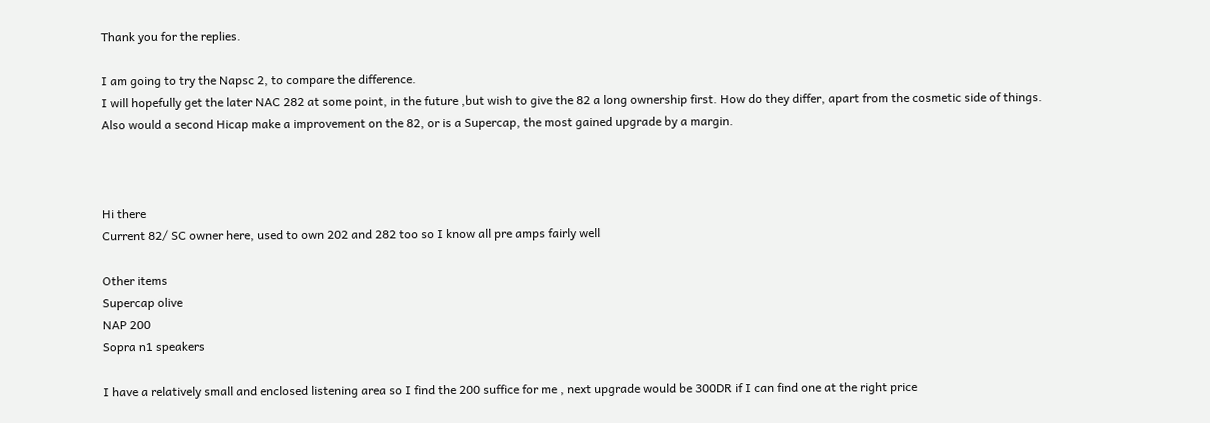Thank you for the replies.

I am going to try the Napsc 2, to compare the difference.
I will hopefully get the later NAC 282 at some point, in the future ,but wish to give the 82 a long ownership first. How do they differ, apart from the cosmetic side of things.
Also would a second Hicap make a improvement on the 82, or is a Supercap, the most gained upgrade by a margin.



Hi there
Current 82/ SC owner here, used to own 202 and 282 too so I know all pre amps fairly well

Other items
Supercap olive
NAP 200
Sopra n1 speakers

I have a relatively small and enclosed listening area so I find the 200 suffice for me , next upgrade would be 300DR if I can find one at the right price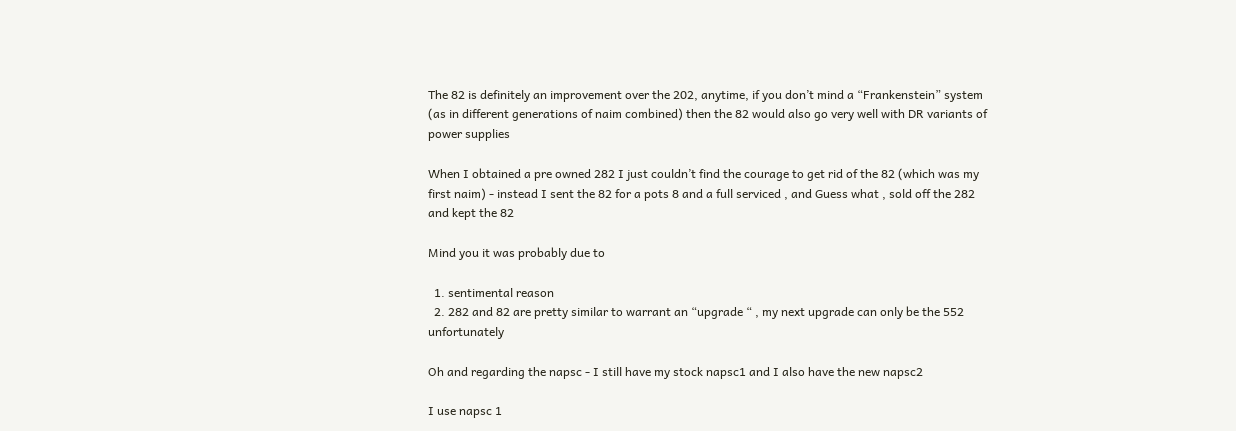The 82 is definitely an improvement over the 202, anytime, if you don’t mind a “Frankenstein” system (as in different generations of naim combined) then the 82 would also go very well with DR variants of power supplies

When I obtained a pre owned 282 I just couldn’t find the courage to get rid of the 82 (which was my first naim) - instead I sent the 82 for a pots 8 and a full serviced , and Guess what , sold off the 282 and kept the 82

Mind you it was probably due to

  1. sentimental reason
  2. 282 and 82 are pretty similar to warrant an “upgrade “ , my next upgrade can only be the 552 unfortunately

Oh and regarding the napsc - I still have my stock napsc1 and I also have the new napsc2

I use napsc 1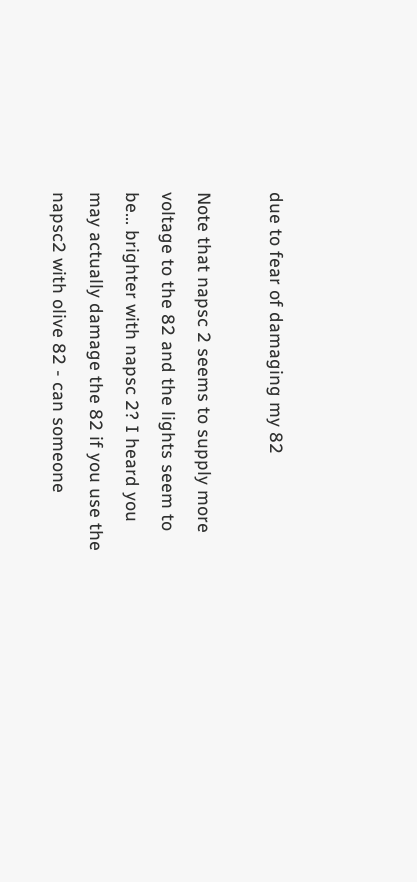due to fear of damaging my 82

Note that napsc 2 seems to supply more voltage to the 82 and the lights seem to be… brighter with napsc 2? I heard you may actually damage the 82 if you use the napsc2 with olive 82 - can someone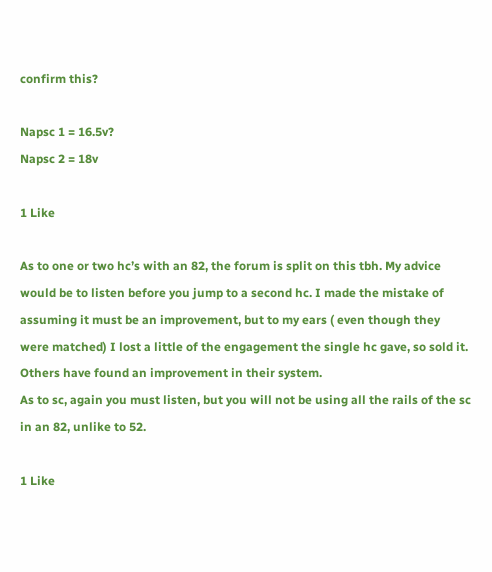confirm this?

Napsc 1 = 16.5v?
Napsc 2 = 18v

1 Like

As to one or two hc’s with an 82, the forum is split on this tbh. My advice would be to listen before you jump to a second hc. I made the mistake of assuming it must be an improvement, but to my ears ( even though they were matched) I lost a little of the engagement the single hc gave, so sold it. Others have found an improvement in their system.
As to sc, again you must listen, but you will not be using all the rails of the sc in an 82, unlike to 52.

1 Like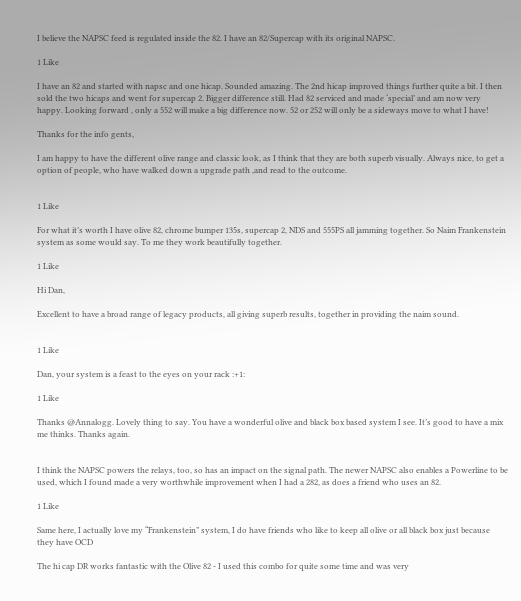I believe the NAPSC feed is regulated inside the 82. I have an 82/Supercap with its original NAPSC.

1 Like

I have an 82 and started with napsc and one hicap. Sounded amazing. The 2nd hicap improved things further quite a bit. I then sold the two hicaps and went for supercap 2. Bigger difference still. Had 82 serviced and made ‘special’ and am now very happy. Looking forward , only a 552 will make a big difference now. 52 or 252 will only be a sideways move to what I have!

Thanks for the info gents,

I am happy to have the different olive range and classic look, as I think that they are both superb visually. Always nice, to get a option of people, who have walked down a upgrade path ,and read to the outcome.


1 Like

For what it’s worth I have olive 82, chrome bumper 135s, supercap 2, NDS and 555PS all jamming together. So Naim Frankenstein system as some would say. To me they work beautifully together.

1 Like

Hi Dan,

Excellent to have a broad range of legacy products, all giving superb results, together in providing the naim sound.


1 Like

Dan, your system is a feast to the eyes on your rack :+1:

1 Like

Thanks @Annalogg. Lovely thing to say. You have a wonderful olive and black box based system I see. It’s good to have a mix me thinks. Thanks again.


I think the NAPSC powers the relays, too, so has an impact on the signal path. The newer NAPSC also enables a Powerline to be used, which I found made a very worthwhile improvement when I had a 282, as does a friend who uses an 82.

1 Like

Same here, I actually love my “Frankenstein” system, I do have friends who like to keep all olive or all black box just because they have OCD

The hi cap DR works fantastic with the Olive 82 - I used this combo for quite some time and was very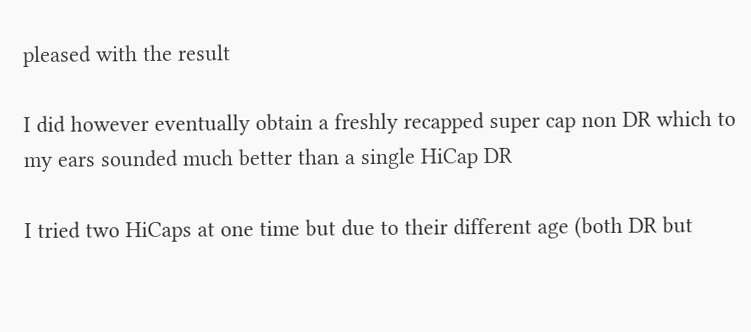pleased with the result

I did however eventually obtain a freshly recapped super cap non DR which to my ears sounded much better than a single HiCap DR

I tried two HiCaps at one time but due to their different age (both DR but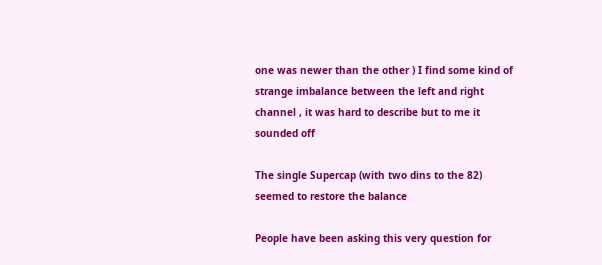one was newer than the other ) I find some kind of strange imbalance between the left and right channel , it was hard to describe but to me it sounded off

The single Supercap (with two dins to the 82) seemed to restore the balance

People have been asking this very question for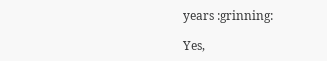years :grinning:

Yes,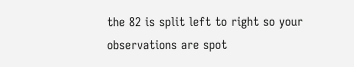the 82 is split left to right so your observations are spot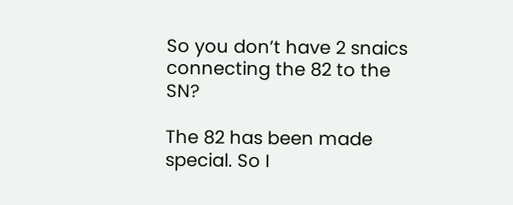So you don’t have 2 snaics connecting the 82 to the SN?

The 82 has been made special. So I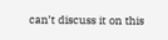can’t discuss it on this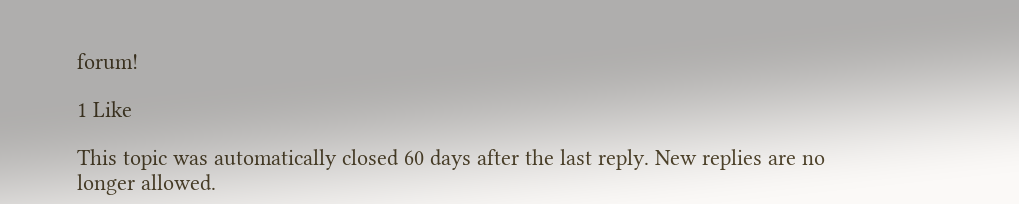forum!

1 Like

This topic was automatically closed 60 days after the last reply. New replies are no longer allowed.